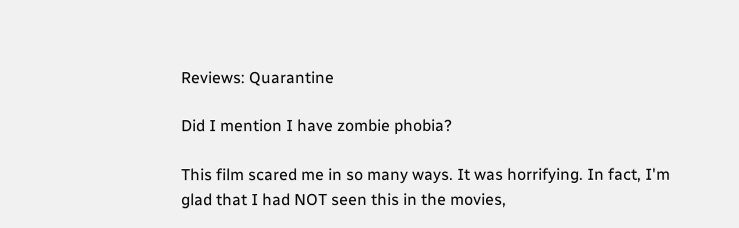Reviews: Quarantine

Did I mention I have zombie phobia?

This film scared me in so many ways. It was horrifying. In fact, I'm glad that I had NOT seen this in the movies,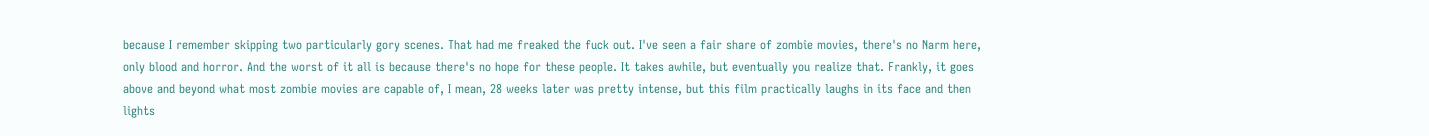because I remember skipping two particularly gory scenes. That had me freaked the fuck out. I've seen a fair share of zombie movies, there's no Narm here, only blood and horror. And the worst of it all is because there's no hope for these people. It takes awhile, but eventually you realize that. Frankly, it goes above and beyond what most zombie movies are capable of, I mean, 28 weeks later was pretty intense, but this film practically laughs in its face and then lights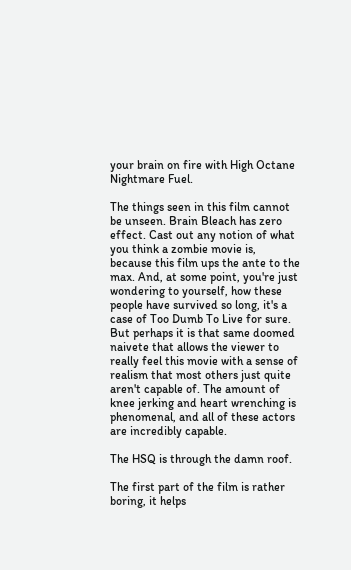your brain on fire with High Octane Nightmare Fuel.

The things seen in this film cannot be unseen. Brain Bleach has zero effect. Cast out any notion of what you think a zombie movie is, because this film ups the ante to the max. And, at some point, you're just wondering to yourself, how these people have survived so long, it's a case of Too Dumb To Live for sure. But perhaps it is that same doomed naivete that allows the viewer to really feel this movie with a sense of realism that most others just quite aren't capable of. The amount of knee jerking and heart wrenching is phenomenal, and all of these actors are incredibly capable.

The HSQ is through the damn roof.

The first part of the film is rather boring, it helps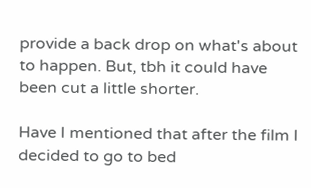provide a back drop on what's about to happen. But, tbh it could have been cut a little shorter.

Have I mentioned that after the film I decided to go to bed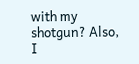with my shotgun? Also, I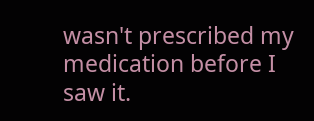wasn't prescribed my medication before I saw it.